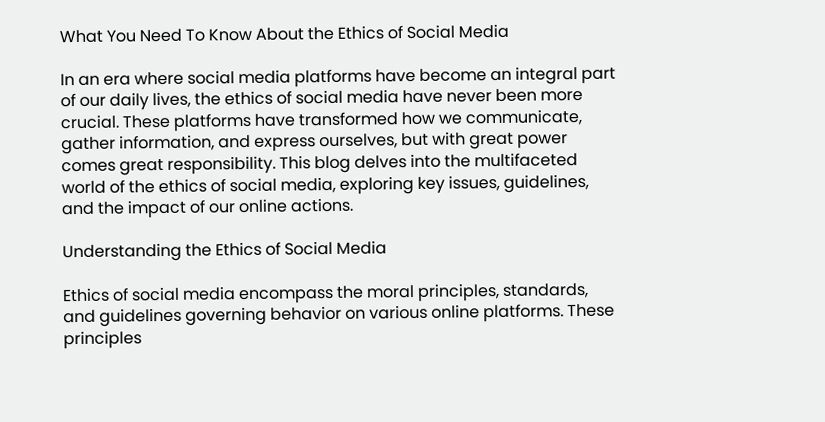What You Need To Know About the Ethics of Social Media

In an era where social media platforms have become an integral part of our daily lives, the ethics of social media have never been more crucial. These platforms have transformed how we communicate, gather information, and express ourselves, but with great power comes great responsibility. This blog delves into the multifaceted world of the ethics of social media, exploring key issues, guidelines, and the impact of our online actions.

Understanding the Ethics of Social Media

Ethics of social media encompass the moral principles, standards, and guidelines governing behavior on various online platforms. These principles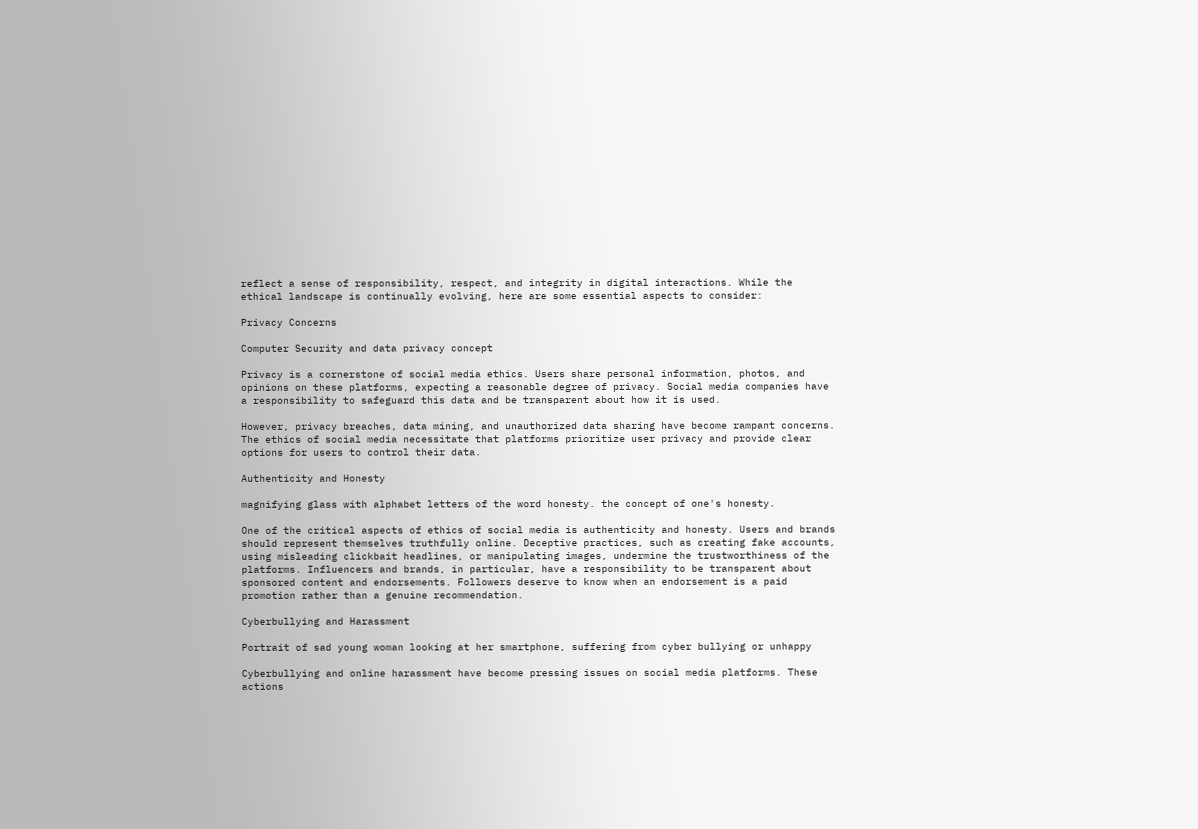reflect a sense of responsibility, respect, and integrity in digital interactions. While the ethical landscape is continually evolving, here are some essential aspects to consider:

Privacy Concerns

Computer Security and data privacy concept

Privacy is a cornerstone of social media ethics. Users share personal information, photos, and opinions on these platforms, expecting a reasonable degree of privacy. Social media companies have a responsibility to safeguard this data and be transparent about how it is used.

However, privacy breaches, data mining, and unauthorized data sharing have become rampant concerns. The ethics of social media necessitate that platforms prioritize user privacy and provide clear options for users to control their data.

Authenticity and Honesty

magnifying glass with alphabet letters of the word honesty. the concept of one's honesty.

One of the critical aspects of ethics of social media is authenticity and honesty. Users and brands should represent themselves truthfully online. Deceptive practices, such as creating fake accounts, using misleading clickbait headlines, or manipulating images, undermine the trustworthiness of the platforms. Influencers and brands, in particular, have a responsibility to be transparent about sponsored content and endorsements. Followers deserve to know when an endorsement is a paid promotion rather than a genuine recommendation.

Cyberbullying and Harassment

Portrait of sad young woman looking at her smartphone, suffering from cyber bullying or unhappy

Cyberbullying and online harassment have become pressing issues on social media platforms. These actions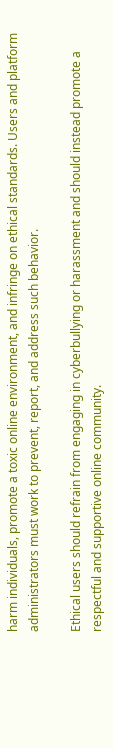harm individuals, promote a toxic online environment, and infringe on ethical standards. Users and platform administrators must work to prevent, report, and address such behavior.

Ethical users should refrain from engaging in cyberbullying or harassment and should instead promote a respectful and supportive online community.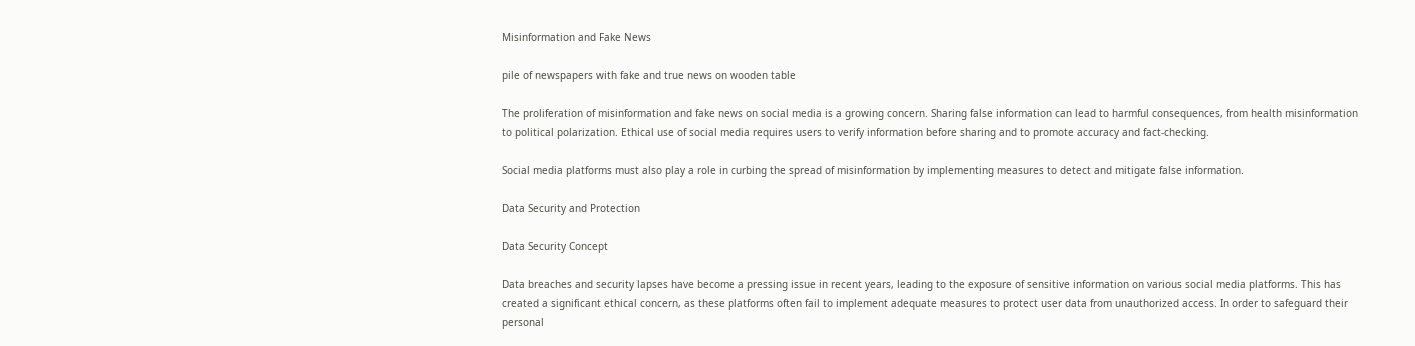Misinformation and Fake News

pile of newspapers with fake and true news on wooden table

The proliferation of misinformation and fake news on social media is a growing concern. Sharing false information can lead to harmful consequences, from health misinformation to political polarization. Ethical use of social media requires users to verify information before sharing and to promote accuracy and fact-checking.

Social media platforms must also play a role in curbing the spread of misinformation by implementing measures to detect and mitigate false information.

Data Security and Protection

Data Security Concept

Data breaches and security lapses have become a pressing issue in recent years, leading to the exposure of sensitive information on various social media platforms. This has created a significant ethical concern, as these platforms often fail to implement adequate measures to protect user data from unauthorized access. In order to safeguard their personal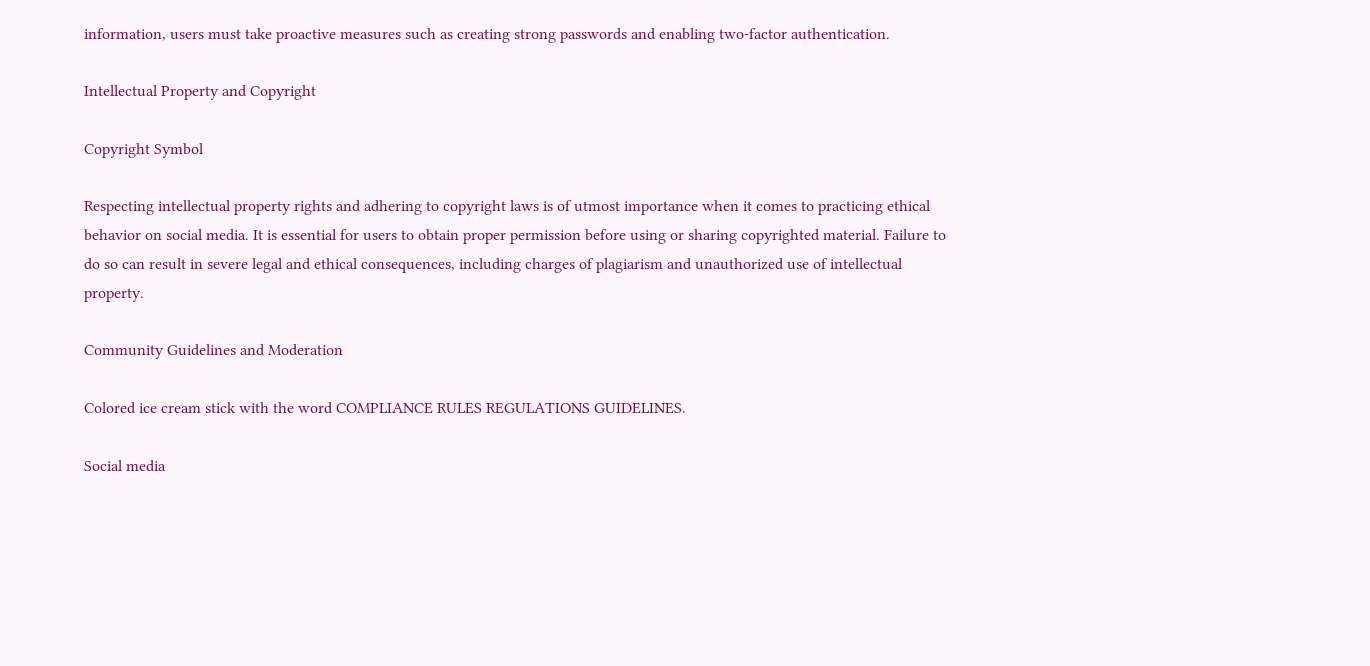information, users must take proactive measures such as creating strong passwords and enabling two-factor authentication.

Intellectual Property and Copyright

Copyright Symbol

Respecting intellectual property rights and adhering to copyright laws is of utmost importance when it comes to practicing ethical behavior on social media. It is essential for users to obtain proper permission before using or sharing copyrighted material. Failure to do so can result in severe legal and ethical consequences, including charges of plagiarism and unauthorized use of intellectual property.

Community Guidelines and Moderation

Colored ice cream stick with the word COMPLIANCE RULES REGULATIONS GUIDELINES.

Social media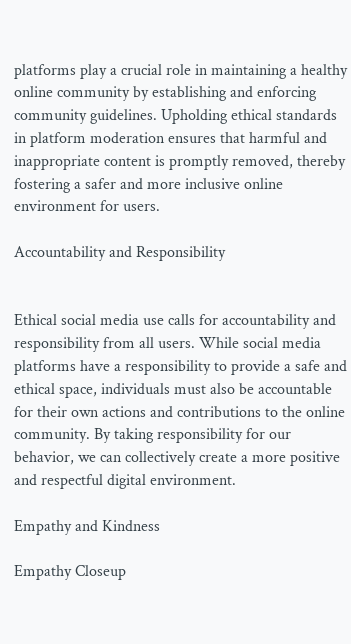platforms play a crucial role in maintaining a healthy online community by establishing and enforcing community guidelines. Upholding ethical standards in platform moderation ensures that harmful and inappropriate content is promptly removed, thereby fostering a safer and more inclusive online environment for users.

Accountability and Responsibility


Ethical social media use calls for accountability and responsibility from all users. While social media platforms have a responsibility to provide a safe and ethical space, individuals must also be accountable for their own actions and contributions to the online community. By taking responsibility for our behavior, we can collectively create a more positive and respectful digital environment.

Empathy and Kindness

Empathy Closeup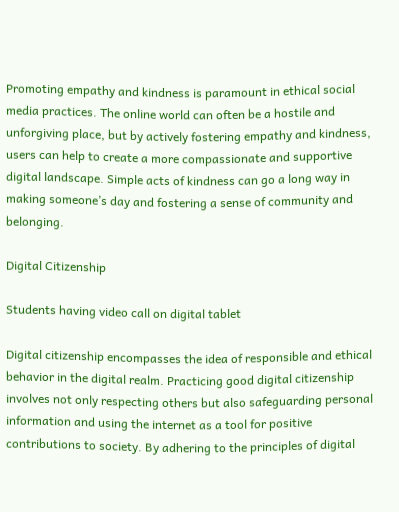Promoting empathy and kindness is paramount in ethical social media practices. The online world can often be a hostile and unforgiving place, but by actively fostering empathy and kindness, users can help to create a more compassionate and supportive digital landscape. Simple acts of kindness can go a long way in making someone’s day and fostering a sense of community and belonging.

Digital Citizenship

Students having video call on digital tablet

Digital citizenship encompasses the idea of responsible and ethical behavior in the digital realm. Practicing good digital citizenship involves not only respecting others but also safeguarding personal information and using the internet as a tool for positive contributions to society. By adhering to the principles of digital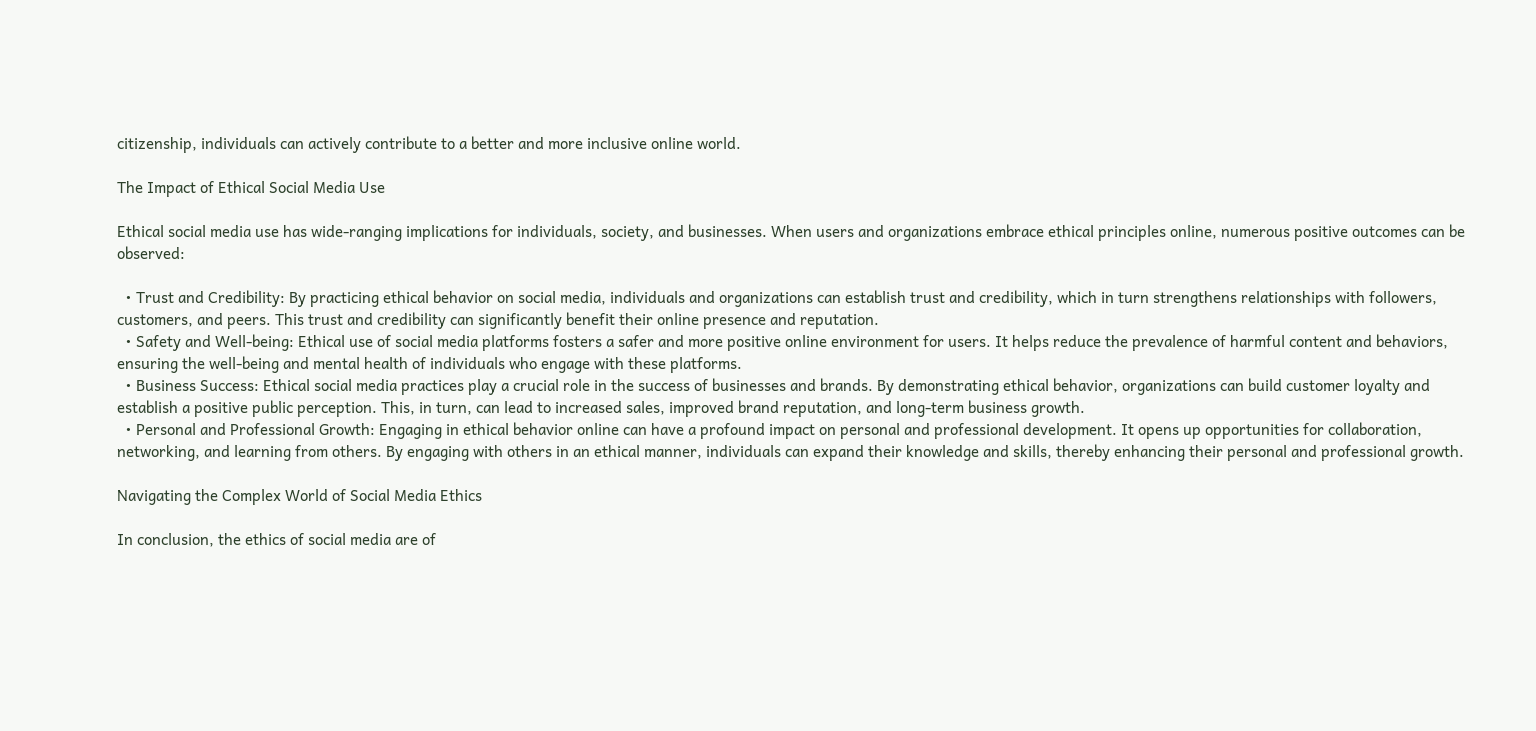citizenship, individuals can actively contribute to a better and more inclusive online world.

The Impact of Ethical Social Media Use

Ethical social media use has wide-ranging implications for individuals, society, and businesses. When users and organizations embrace ethical principles online, numerous positive outcomes can be observed:

  • Trust and Credibility: By practicing ethical behavior on social media, individuals and organizations can establish trust and credibility, which in turn strengthens relationships with followers, customers, and peers. This trust and credibility can significantly benefit their online presence and reputation.
  • Safety and Well-being: Ethical use of social media platforms fosters a safer and more positive online environment for users. It helps reduce the prevalence of harmful content and behaviors, ensuring the well-being and mental health of individuals who engage with these platforms.
  • Business Success: Ethical social media practices play a crucial role in the success of businesses and brands. By demonstrating ethical behavior, organizations can build customer loyalty and establish a positive public perception. This, in turn, can lead to increased sales, improved brand reputation, and long-term business growth.
  • Personal and Professional Growth: Engaging in ethical behavior online can have a profound impact on personal and professional development. It opens up opportunities for collaboration, networking, and learning from others. By engaging with others in an ethical manner, individuals can expand their knowledge and skills, thereby enhancing their personal and professional growth.

Navigating the Complex World of Social Media Ethics

In conclusion, the ethics of social media are of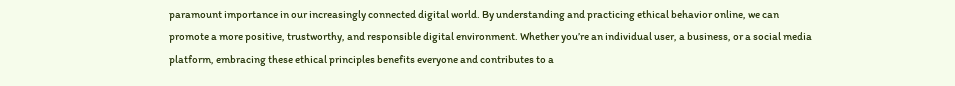paramount importance in our increasingly connected digital world. By understanding and practicing ethical behavior online, we can promote a more positive, trustworthy, and responsible digital environment. Whether you’re an individual user, a business, or a social media platform, embracing these ethical principles benefits everyone and contributes to a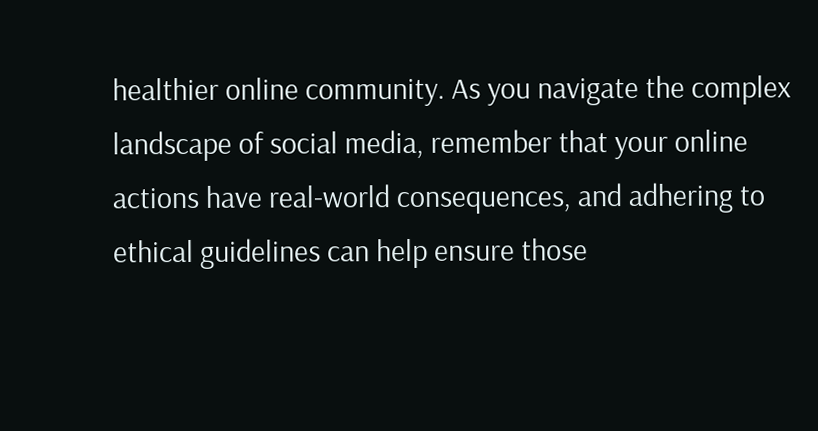healthier online community. As you navigate the complex landscape of social media, remember that your online actions have real-world consequences, and adhering to ethical guidelines can help ensure those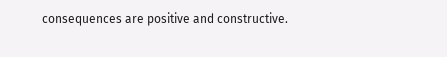consequences are positive and constructive.